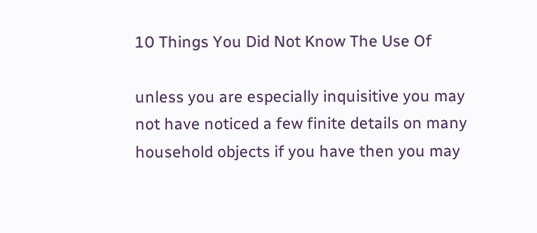10 Things You Did Not Know The Use Of

unless you are especially inquisitive you may not have noticed a few finite details on many household objects if you have then you may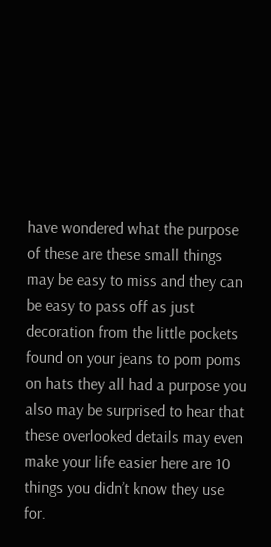have wondered what the purpose of these are these small things may be easy to miss and they can be easy to pass off as just decoration from the little pockets found on your jeans to pom poms on hats they all had a purpose you also may be surprised to hear that these overlooked details may even make your life easier here are 10 things you didn’t know they use for.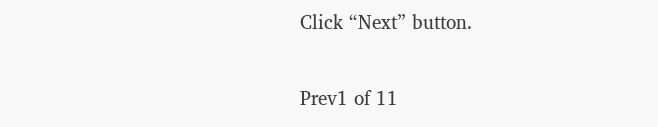Click “Next” button.

Prev1 of 11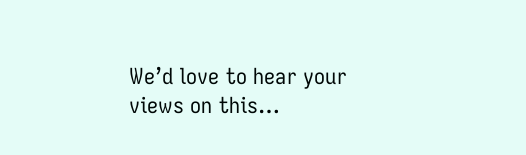We’d love to hear your views on this…